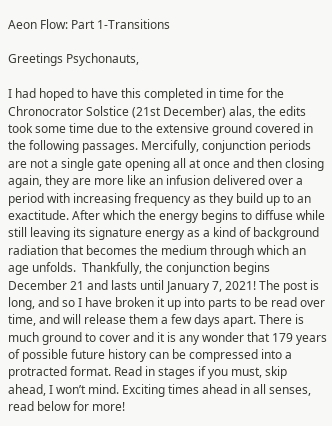Aeon Flow: Part 1-Transitions

Greetings Psychonauts,

I had hoped to have this completed in time for the Chronocrator Solstice (21st December) alas, the edits took some time due to the extensive ground covered in the following passages. Mercifully, conjunction periods are not a single gate opening all at once and then closing again, they are more like an infusion delivered over a period with increasing frequency as they build up to an exactitude. After which the energy begins to diffuse while still leaving its signature energy as a kind of background radiation that becomes the medium through which an age unfolds.  Thankfully, the conjunction begins December 21 and lasts until January 7, 2021! The post is long, and so I have broken it up into parts to be read over time, and will release them a few days apart. There is much ground to cover and it is any wonder that 179 years of possible future history can be compressed into a protracted format. Read in stages if you must, skip ahead, I won’t mind. Exciting times ahead in all senses, read below for more!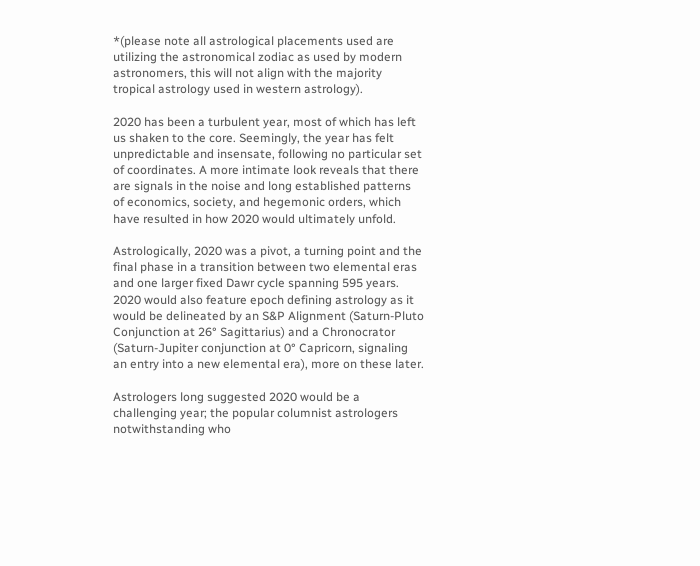*(please note all astrological placements used are utilizing the astronomical zodiac as used by modern astronomers, this will not align with the majority tropical astrology used in western astrology).

2020 has been a turbulent year, most of which has left us shaken to the core. Seemingly, the year has felt unpredictable and insensate, following no particular set of coordinates. A more intimate look reveals that there are signals in the noise and long established patterns of economics, society, and hegemonic orders, which have resulted in how 2020 would ultimately unfold.

Astrologically, 2020 was a pivot, a turning point and the final phase in a transition between two elemental eras and one larger fixed Dawr cycle spanning 595 years. 2020 would also feature epoch defining astrology as it would be delineated by an S&P Alignment (Saturn-Pluto Conjunction at 26° Sagittarius) and a Chronocrator (Saturn-Jupiter conjunction at 0° Capricorn, signaling an entry into a new elemental era), more on these later.

Astrologers long suggested 2020 would be a challenging year; the popular columnist astrologers notwithstanding who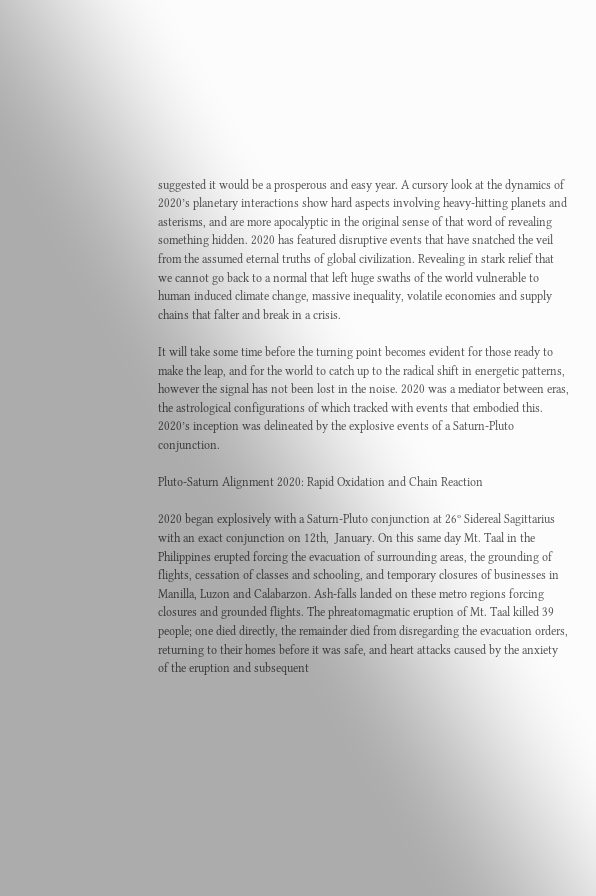suggested it would be a prosperous and easy year. A cursory look at the dynamics of 2020’s planetary interactions show hard aspects involving heavy-hitting planets and asterisms, and are more apocalyptic in the original sense of that word of revealing something hidden. 2020 has featured disruptive events that have snatched the veil from the assumed eternal truths of global civilization. Revealing in stark relief that we cannot go back to a normal that left huge swaths of the world vulnerable to human induced climate change, massive inequality, volatile economies and supply chains that falter and break in a crisis.

It will take some time before the turning point becomes evident for those ready to make the leap, and for the world to catch up to the radical shift in energetic patterns,  however the signal has not been lost in the noise. 2020 was a mediator between eras, the astrological configurations of which tracked with events that embodied this. 2020’s inception was delineated by the explosive events of a Saturn-Pluto conjunction.

Pluto-Saturn Alignment 2020: Rapid Oxidation and Chain Reaction

2020 began explosively with a Saturn-Pluto conjunction at 26º Sidereal Sagittarius with an exact conjunction on 12th,  January. On this same day Mt. Taal in the Philippines erupted forcing the evacuation of surrounding areas, the grounding of flights, cessation of classes and schooling, and temporary closures of businesses in Manilla, Luzon and Calabarzon. Ash-falls landed on these metro regions forcing closures and grounded flights. The phreatomagmatic eruption of Mt. Taal killed 39 people; one died directly, the remainder died from disregarding the evacuation orders, returning to their homes before it was safe, and heart attacks caused by the anxiety of the eruption and subsequent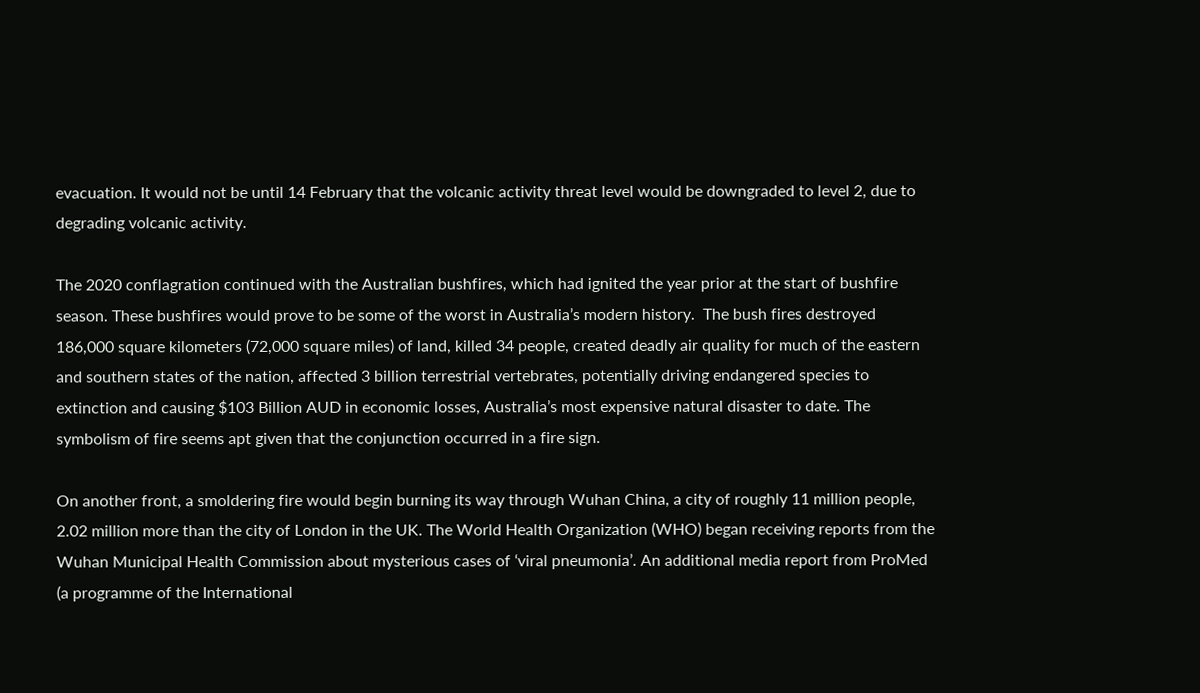evacuation. It would not be until 14 February that the volcanic activity threat level would be downgraded to level 2, due to degrading volcanic activity.

The 2020 conflagration continued with the Australian bushfires, which had ignited the year prior at the start of bushfire season. These bushfires would prove to be some of the worst in Australia’s modern history.  The bush fires destroyed 186,000 square kilometers (72,000 square miles) of land, killed 34 people, created deadly air quality for much of the eastern and southern states of the nation, affected 3 billion terrestrial vertebrates, potentially driving endangered species to extinction and causing $103 Billion AUD in economic losses, Australia’s most expensive natural disaster to date. The symbolism of fire seems apt given that the conjunction occurred in a fire sign.

On another front, a smoldering fire would begin burning its way through Wuhan China, a city of roughly 11 million people, 2.02 million more than the city of London in the UK. The World Health Organization (WHO) began receiving reports from the Wuhan Municipal Health Commission about mysterious cases of ‘viral pneumonia’. An additional media report from ProMed (a programme of the International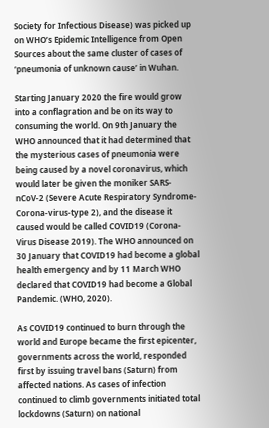Society for Infectious Disease) was picked up on WHO’s Epidemic Intelligence from Open Sources about the same cluster of cases of ‘pneumonia of unknown cause’ in Wuhan.

Starting January 2020 the fire would grow into a conflagration and be on its way to consuming the world. On 9th January the WHO announced that it had determined that the mysterious cases of pneumonia were being caused by a novel coronavirus, which would later be given the moniker SARS-nCoV-2 (Severe Acute Respiratory Syndrome-Corona-virus-type 2), and the disease it caused would be called COVID19 (Corona-Virus Disease 2019). The WHO announced on 30 January that COVID19 had become a global health emergency and by 11 March WHO declared that COVID19 had become a Global Pandemic. (WHO, 2020).

As COVID19 continued to burn through the world and Europe became the first epicenter, governments across the world, responded first by issuing travel bans (Saturn) from affected nations. As cases of infection continued to climb governments initiated total lockdowns (Saturn) on national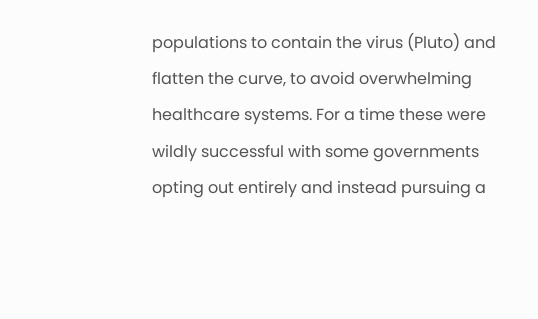populations to contain the virus (Pluto) and flatten the curve, to avoid overwhelming healthcare systems. For a time these were wildly successful with some governments opting out entirely and instead pursuing a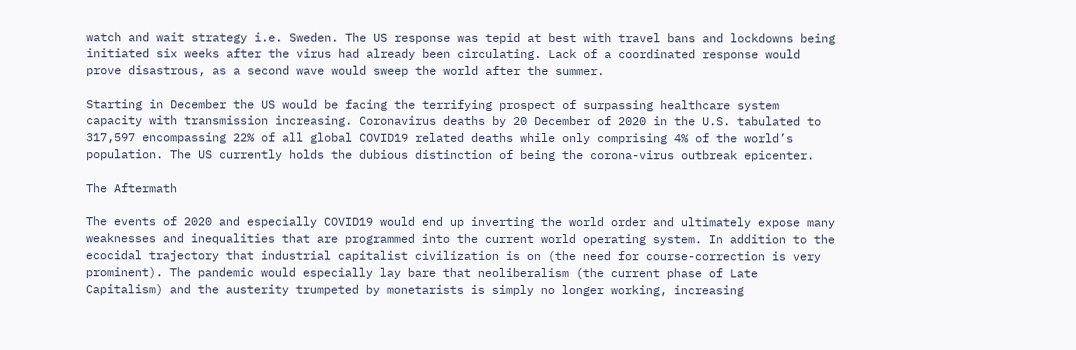watch and wait strategy i.e. Sweden. The US response was tepid at best with travel bans and lockdowns being initiated six weeks after the virus had already been circulating. Lack of a coordinated response would prove disastrous, as a second wave would sweep the world after the summer.

Starting in December the US would be facing the terrifying prospect of surpassing healthcare system capacity with transmission increasing. Coronavirus deaths by 20 December of 2020 in the U.S. tabulated to 317,597 encompassing 22% of all global COVID19 related deaths while only comprising 4% of the world’s population. The US currently holds the dubious distinction of being the corona-virus outbreak epicenter.

The Aftermath

The events of 2020 and especially COVID19 would end up inverting the world order and ultimately expose many weaknesses and inequalities that are programmed into the current world operating system. In addition to the ecocidal trajectory that industrial capitalist civilization is on (the need for course-correction is very prominent). The pandemic would especially lay bare that neoliberalism (the current phase of Late Capitalism) and the austerity trumpeted by monetarists is simply no longer working, increasing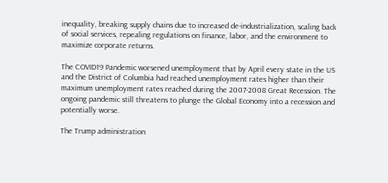inequality, breaking supply chains due to increased de-industrialization, scaling back of social services, repealing regulations on finance, labor, and the environment to maximize corporate returns.

The COVID19 Pandemic worsened unemployment that by April every state in the US and the District of Columbia had reached unemployment rates higher than their maximum unemployment rates reached during the 2007-2008 Great Recession. The ongoing pandemic still threatens to plunge the Global Economy into a recession and potentially worse.

The Trump administration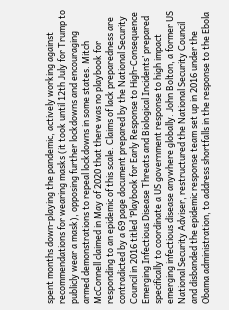spent months down-playing the pandemic, actively working against recommendations for wearing masks (it took until 12th July for Trump to publicly wear a mask), opposing further lockdowns and encouraging armed demonstrations to repeal lockdowns in some states. Mitch McConnell claimed in May of 2020 that there was no playbook for responding to an epidemic of this scale. Claims of lack preparedness are contradicted by a 69 page document prepared by the National Security Council in 2016 titled ‘Playbook for Early Response to High-Consequence Emerging Infectious Disease Threats and Biological Incidents’ prepared specifically to coordinate a US government response to high impact emerging infectious disease anywhere globally. John Bolton, a former US National Security Adviser, restructured the National Security Council and disbanded the epidemic response team set up in 2016 under the Obama administration, to address shortfalls in the response to the Ebola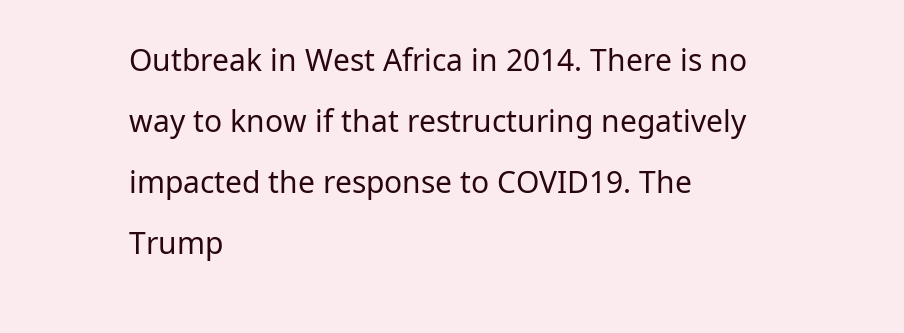Outbreak in West Africa in 2014. There is no way to know if that restructuring negatively impacted the response to COVID19. The Trump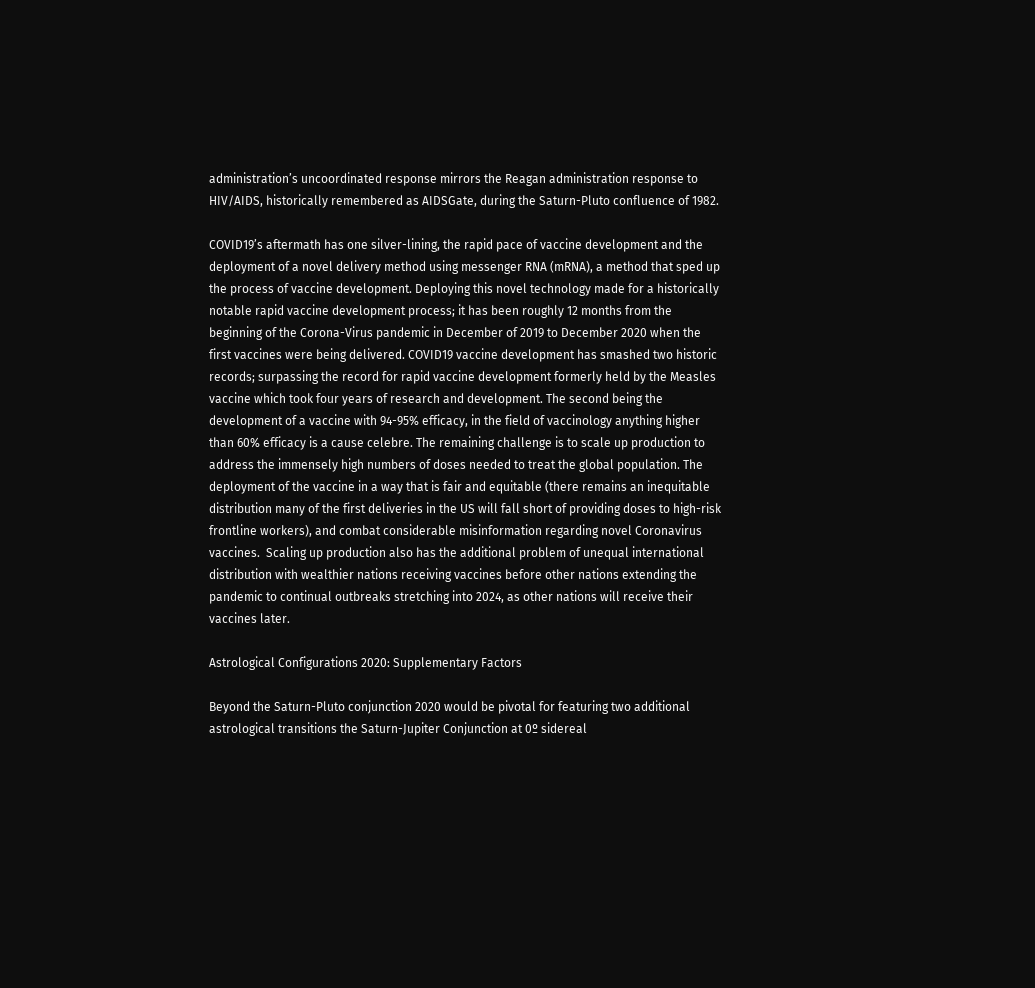administration’s uncoordinated response mirrors the Reagan administration response to HIV/AIDS, historically remembered as AIDSGate, during the Saturn-Pluto confluence of 1982.

COVID19’s aftermath has one silver-lining, the rapid pace of vaccine development and the deployment of a novel delivery method using messenger RNA (mRNA), a method that sped up the process of vaccine development. Deploying this novel technology made for a historically notable rapid vaccine development process; it has been roughly 12 months from the beginning of the Corona-Virus pandemic in December of 2019 to December 2020 when the first vaccines were being delivered. COVID19 vaccine development has smashed two historic records; surpassing the record for rapid vaccine development formerly held by the Measles vaccine which took four years of research and development. The second being the development of a vaccine with 94-95% efficacy, in the field of vaccinology anything higher than 60% efficacy is a cause celebre. The remaining challenge is to scale up production to address the immensely high numbers of doses needed to treat the global population. The deployment of the vaccine in a way that is fair and equitable (there remains an inequitable distribution many of the first deliveries in the US will fall short of providing doses to high-risk frontline workers), and combat considerable misinformation regarding novel Coronavirus vaccines.  Scaling up production also has the additional problem of unequal international distribution with wealthier nations receiving vaccines before other nations extending the pandemic to continual outbreaks stretching into 2024, as other nations will receive their vaccines later.

Astrological Configurations 2020: Supplementary Factors

Beyond the Saturn-Pluto conjunction 2020 would be pivotal for featuring two additional astrological transitions the Saturn-Jupiter Conjunction at 0º sidereal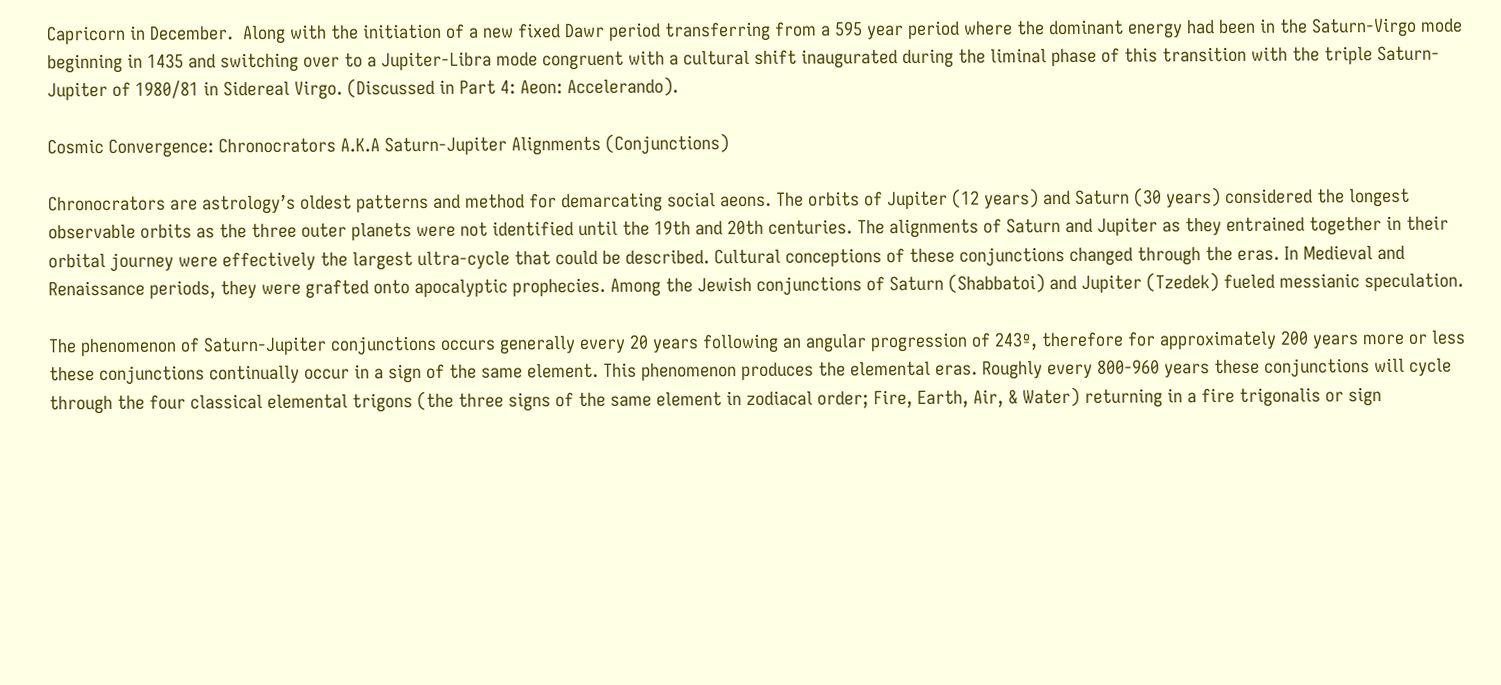Capricorn in December.  Along with the initiation of a new fixed Dawr period transferring from a 595 year period where the dominant energy had been in the Saturn-Virgo mode beginning in 1435 and switching over to a Jupiter-Libra mode congruent with a cultural shift inaugurated during the liminal phase of this transition with the triple Saturn-Jupiter of 1980/81 in Sidereal Virgo. (Discussed in Part 4: Aeon: Accelerando).

Cosmic Convergence: Chronocrators A.K.A Saturn-Jupiter Alignments (Conjunctions)

Chronocrators are astrology’s oldest patterns and method for demarcating social aeons. The orbits of Jupiter (12 years) and Saturn (30 years) considered the longest observable orbits as the three outer planets were not identified until the 19th and 20th centuries. The alignments of Saturn and Jupiter as they entrained together in their orbital journey were effectively the largest ultra-cycle that could be described. Cultural conceptions of these conjunctions changed through the eras. In Medieval and Renaissance periods, they were grafted onto apocalyptic prophecies. Among the Jewish conjunctions of Saturn (Shabbatoi) and Jupiter (Tzedek) fueled messianic speculation.

The phenomenon of Saturn-Jupiter conjunctions occurs generally every 20 years following an angular progression of 243º, therefore for approximately 200 years more or less these conjunctions continually occur in a sign of the same element. This phenomenon produces the elemental eras. Roughly every 800-960 years these conjunctions will cycle through the four classical elemental trigons (the three signs of the same element in zodiacal order; Fire, Earth, Air, & Water) returning in a fire trigonalis or sign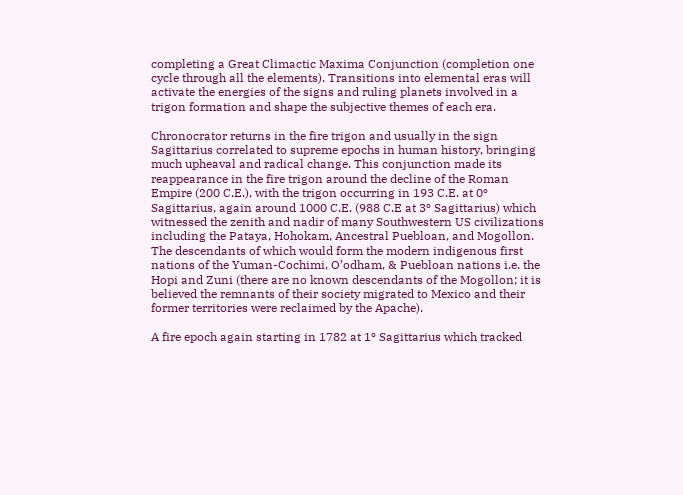completing a Great Climactic Maxima Conjunction (completion one cycle through all the elements). Transitions into elemental eras will activate the energies of the signs and ruling planets involved in a trigon formation and shape the subjective themes of each era.

Chronocrator returns in the fire trigon and usually in the sign Sagittarius correlated to supreme epochs in human history, bringing much upheaval and radical change. This conjunction made its reappearance in the fire trigon around the decline of the Roman Empire (200 C.E.), with the trigon occurring in 193 C.E. at 0º Sagittarius, again around 1000 C.E. (988 C.E at 3º Sagittarius) which witnessed the zenith and nadir of many Southwestern US civilizations including the Pataya, Hohokam, Ancestral Puebloan, and Mogollon.  The descendants of which would form the modern indigenous first nations of the Yuman-Cochimi, O’odham, & Puebloan nations i.e. the Hopi and Zuni (there are no known descendants of the Mogollon; it is believed the remnants of their society migrated to Mexico and their former territories were reclaimed by the Apache).

A fire epoch again starting in 1782 at 1º Sagittarius which tracked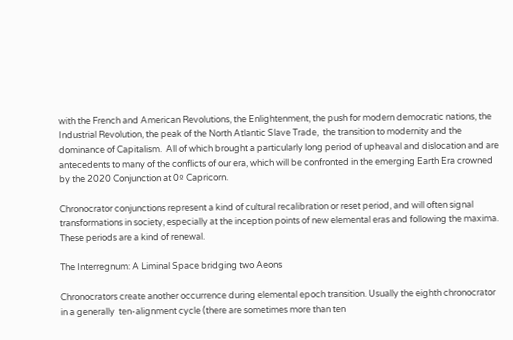with the French and American Revolutions, the Enlightenment, the push for modern democratic nations, the Industrial Revolution, the peak of the North Atlantic Slave Trade,  the transition to modernity and the dominance of Capitalism.  All of which brought a particularly long period of upheaval and dislocation and are antecedents to many of the conflicts of our era, which will be confronted in the emerging Earth Era crowned by the 2020 Conjunction at 0º Capricorn.

Chronocrator conjunctions represent a kind of cultural recalibration or reset period, and will often signal transformations in society, especially at the inception points of new elemental eras and following the maxima. These periods are a kind of renewal.

The Interregnum: A Liminal Space bridging two Aeons

Chronocrators create another occurrence during elemental epoch transition. Usually the eighth chronocrator in a generally  ten-alignment cycle (there are sometimes more than ten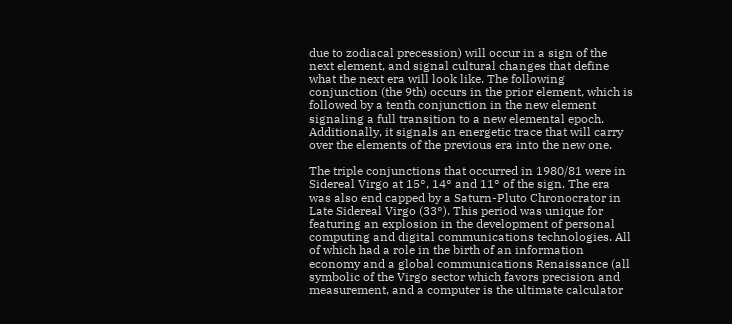due to zodiacal precession) will occur in a sign of the next element, and signal cultural changes that define what the next era will look like. The following conjunction (the 9th) occurs in the prior element, which is followed by a tenth conjunction in the new element signaling a full transition to a new elemental epoch. Additionally, it signals an energetic trace that will carry over the elements of the previous era into the new one.

The triple conjunctions that occurred in 1980/81 were in Sidereal Virgo at 15°, 14° and 11° of the sign. The era was also end capped by a Saturn-Pluto Chronocrator in Late Sidereal Virgo (33°). This period was unique for featuring an explosion in the development of personal computing and digital communications technologies. All of which had a role in the birth of an information economy and a global communications Renaissance (all symbolic of the Virgo sector which favors precision and measurement, and a computer is the ultimate calculator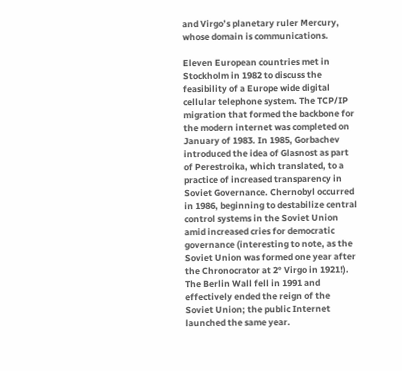and Virgo’s planetary ruler Mercury, whose domain is communications.

Eleven European countries met in Stockholm in 1982 to discuss the feasibility of a Europe wide digital cellular telephone system. The TCP/IP migration that formed the backbone for the modern internet was completed on January of 1983. In 1985, Gorbachev introduced the idea of Glasnost as part of Perestroika, which translated, to a practice of increased transparency in Soviet Governance. Chernobyl occurred in 1986, beginning to destabilize central control systems in the Soviet Union amid increased cries for democratic governance (interesting to note, as the Soviet Union was formed one year after the Chronocrator at 2° Virgo in 1921!). The Berlin Wall fell in 1991 and effectively ended the reign of the Soviet Union; the public Internet launched the same year.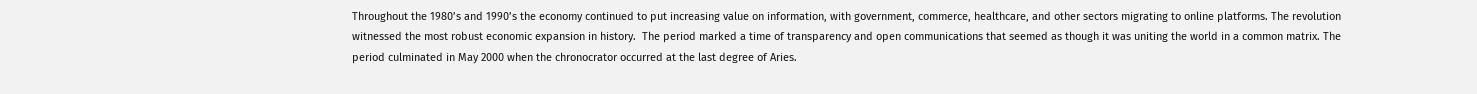Throughout the 1980’s and 1990’s the economy continued to put increasing value on information, with government, commerce, healthcare, and other sectors migrating to online platforms. The revolution witnessed the most robust economic expansion in history.  The period marked a time of transparency and open communications that seemed as though it was uniting the world in a common matrix. The period culminated in May 2000 when the chronocrator occurred at the last degree of Aries.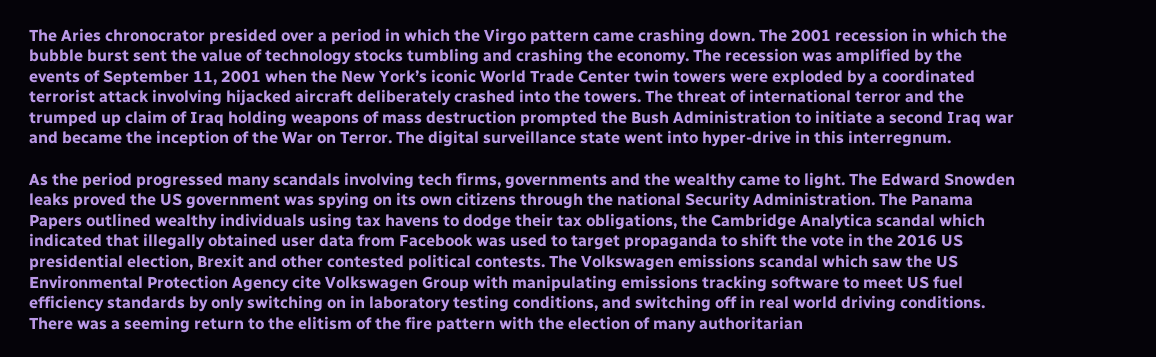The Aries chronocrator presided over a period in which the Virgo pattern came crashing down. The 2001 recession in which the bubble burst sent the value of technology stocks tumbling and crashing the economy. The recession was amplified by the events of September 11, 2001 when the New York’s iconic World Trade Center twin towers were exploded by a coordinated terrorist attack involving hijacked aircraft deliberately crashed into the towers. The threat of international terror and the trumped up claim of Iraq holding weapons of mass destruction prompted the Bush Administration to initiate a second Iraq war and became the inception of the War on Terror. The digital surveillance state went into hyper-drive in this interregnum.

As the period progressed many scandals involving tech firms, governments and the wealthy came to light. The Edward Snowden leaks proved the US government was spying on its own citizens through the national Security Administration. The Panama Papers outlined wealthy individuals using tax havens to dodge their tax obligations, the Cambridge Analytica scandal which indicated that illegally obtained user data from Facebook was used to target propaganda to shift the vote in the 2016 US presidential election, Brexit and other contested political contests. The Volkswagen emissions scandal which saw the US Environmental Protection Agency cite Volkswagen Group with manipulating emissions tracking software to meet US fuel efficiency standards by only switching on in laboratory testing conditions, and switching off in real world driving conditions. There was a seeming return to the elitism of the fire pattern with the election of many authoritarian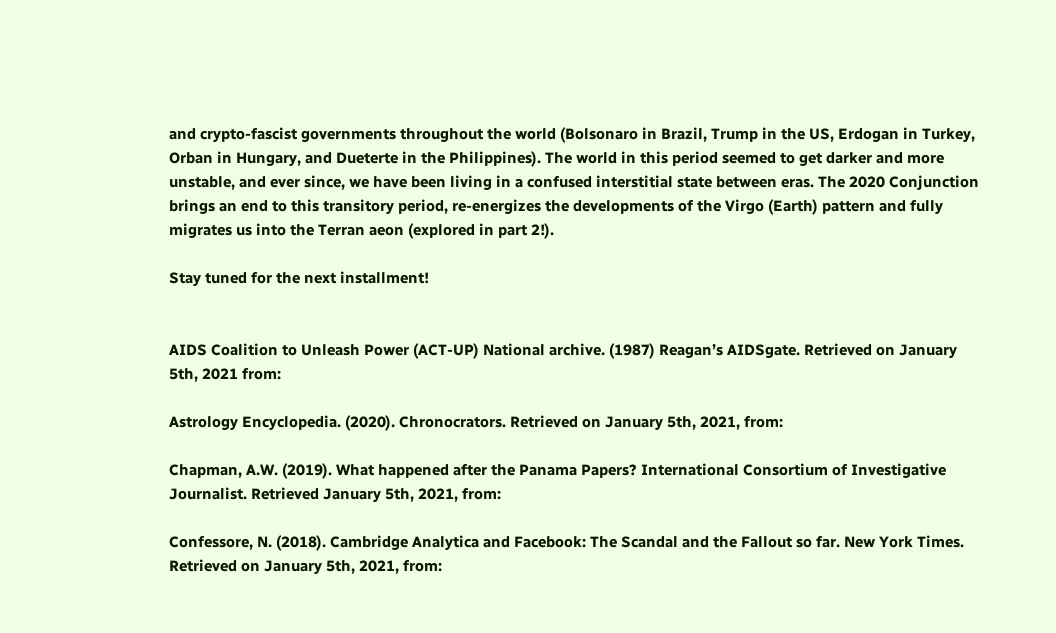and crypto-fascist governments throughout the world (Bolsonaro in Brazil, Trump in the US, Erdogan in Turkey, Orban in Hungary, and Dueterte in the Philippines). The world in this period seemed to get darker and more unstable, and ever since, we have been living in a confused interstitial state between eras. The 2020 Conjunction brings an end to this transitory period, re-energizes the developments of the Virgo (Earth) pattern and fully migrates us into the Terran aeon (explored in part 2!).

Stay tuned for the next installment!


AIDS Coalition to Unleash Power (ACT-UP) National archive. (1987) Reagan’s AIDSgate. Retrieved on January 5th, 2021 from:

Astrology Encyclopedia. (2020). Chronocrators. Retrieved on January 5th, 2021, from:

Chapman, A.W. (2019). What happened after the Panama Papers? International Consortium of Investigative Journalist. Retrieved January 5th, 2021, from:

Confessore, N. (2018). Cambridge Analytica and Facebook: The Scandal and the Fallout so far. New York Times. Retrieved on January 5th, 2021, from: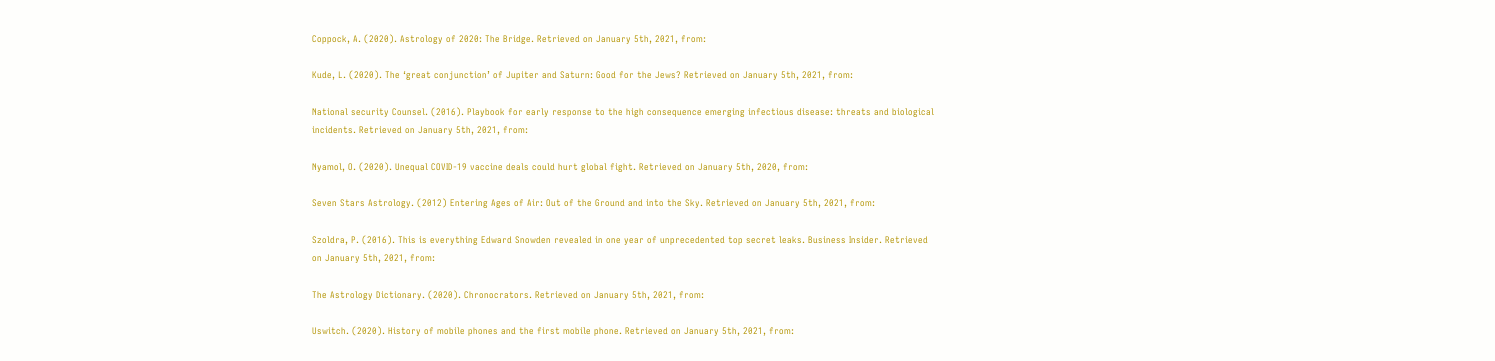Coppock, A. (2020). Astrology of 2020: The Bridge. Retrieved on January 5th, 2021, from:

Kude, L. (2020). The ‘great conjunction’ of Jupiter and Saturn: Good for the Jews? Retrieved on January 5th, 2021, from:

National security Counsel. (2016). Playbook for early response to the high consequence emerging infectious disease: threats and biological incidents. Retrieved on January 5th, 2021, from:

Nyamol, O. (2020). Unequal COVID-19 vaccine deals could hurt global fight. Retrieved on January 5th, 2020, from:

Seven Stars Astrology. (2012) Entering Ages of Air: Out of the Ground and into the Sky. Retrieved on January 5th, 2021, from:

Szoldra, P. (2016). This is everything Edward Snowden revealed in one year of unprecedented top secret leaks. Business Insider. Retrieved on January 5th, 2021, from:

The Astrology Dictionary. (2020). Chronocrators. Retrieved on January 5th, 2021, from:

Uswitch. (2020). History of mobile phones and the first mobile phone. Retrieved on January 5th, 2021, from: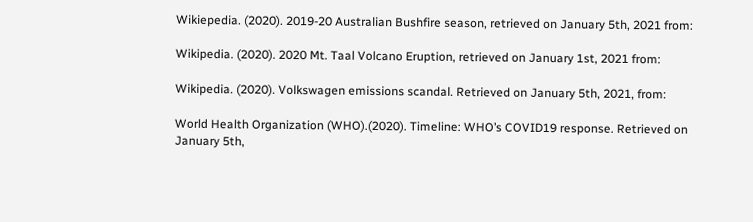Wikiepedia. (2020). 2019-20 Australian Bushfire season, retrieved on January 5th, 2021 from:

Wikipedia. (2020). 2020 Mt. Taal Volcano Eruption, retrieved on January 1st, 2021 from:

Wikipedia. (2020). Volkswagen emissions scandal. Retrieved on January 5th, 2021, from:

World Health Organization (WHO).(2020). Timeline: WHO’s COVID19 response. Retrieved on January 5th,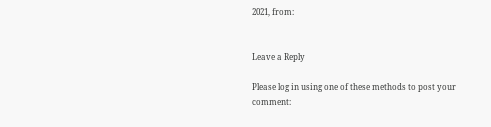2021, from:


Leave a Reply

Please log in using one of these methods to post your comment: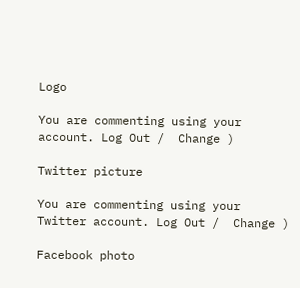Logo

You are commenting using your account. Log Out /  Change )

Twitter picture

You are commenting using your Twitter account. Log Out /  Change )

Facebook photo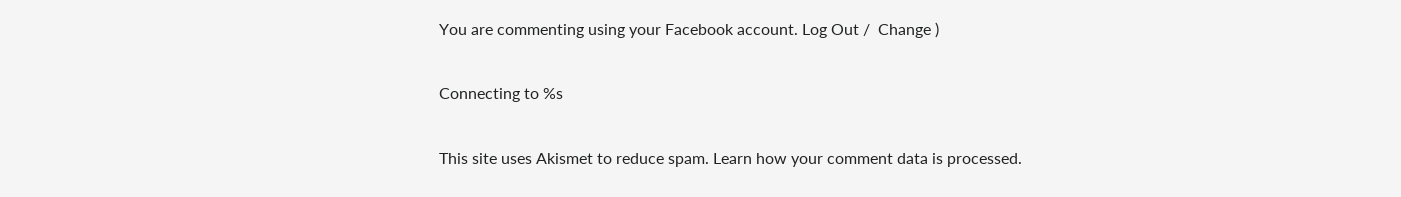You are commenting using your Facebook account. Log Out /  Change )

Connecting to %s

This site uses Akismet to reduce spam. Learn how your comment data is processed.